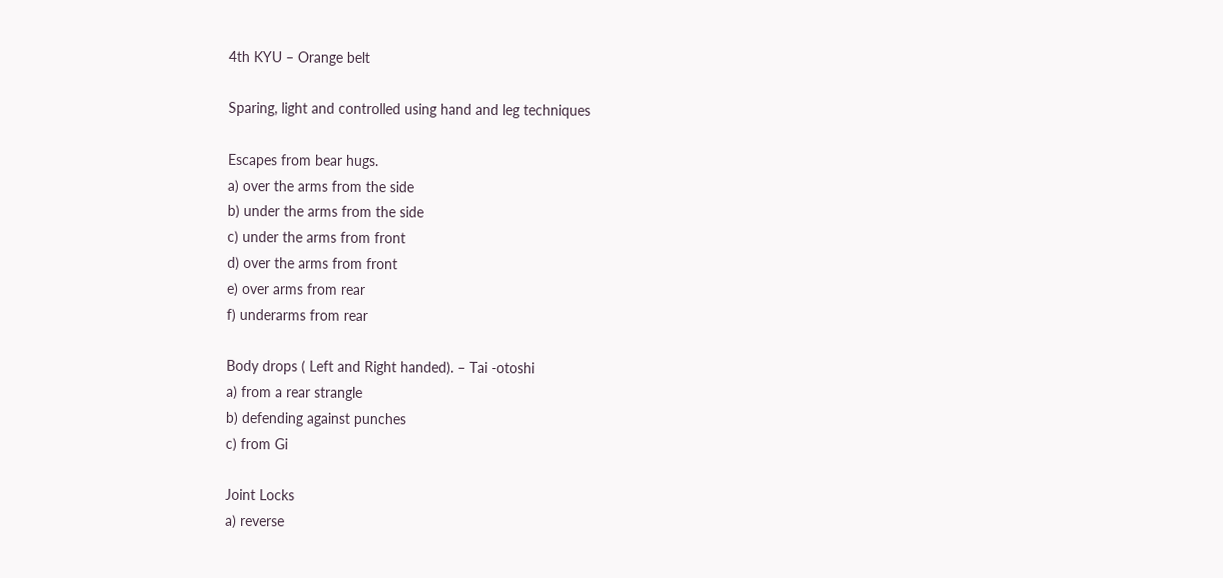4th KYU – Orange belt

Sparing, light and controlled using hand and leg techniques

Escapes from bear hugs.
a) over the arms from the side
b) under the arms from the side
c) under the arms from front
d) over the arms from front
e) over arms from rear
f) underarms from rear

Body drops ( Left and Right handed). – Tai -otoshi
a) from a rear strangle
b) defending against punches
c) from Gi

Joint Locks
a) reverse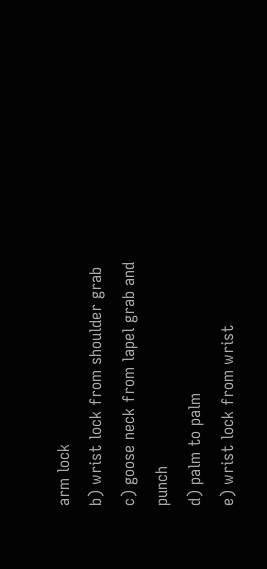arm lock
b) wrist lock from shoulder grab
c) goose neck from lapel grab and punch
d) palm to palm
e) wrist lock from wrist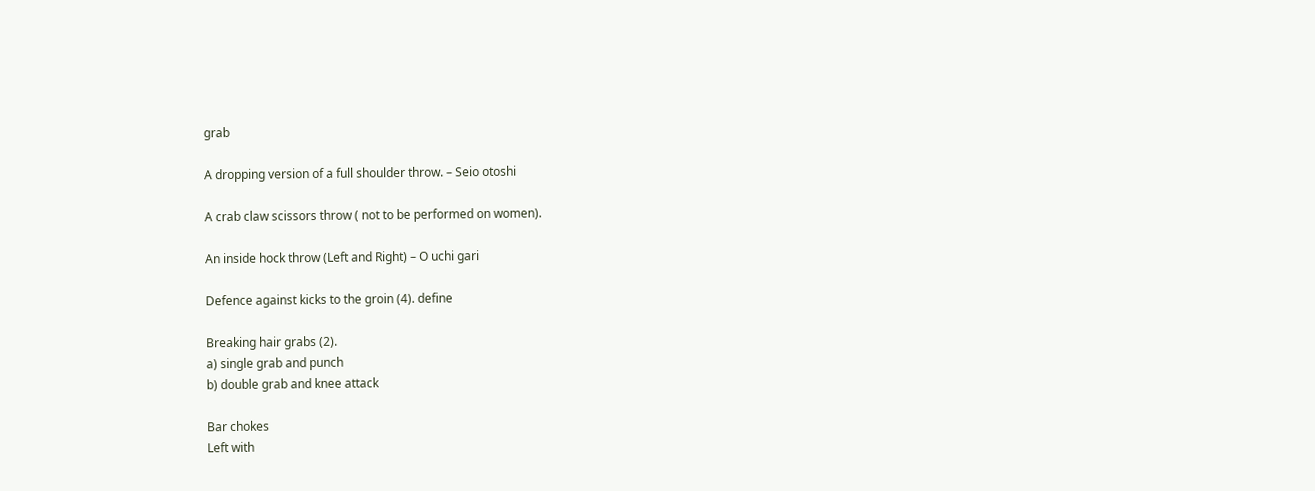grab

A dropping version of a full shoulder throw. – Seio otoshi

A crab claw scissors throw ( not to be performed on women).

An inside hock throw (Left and Right) – O uchi gari

Defence against kicks to the groin (4). define

Breaking hair grabs (2).
a) single grab and punch
b) double grab and knee attack

Bar chokes
Left with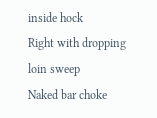inside hock
Right with dropping loin sweep
Naked bar choke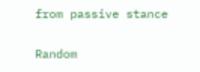from passive stance

Random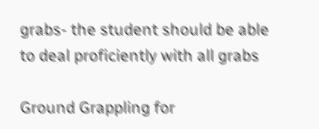grabs- the student should be able to deal proficiently with all grabs

Ground Grappling for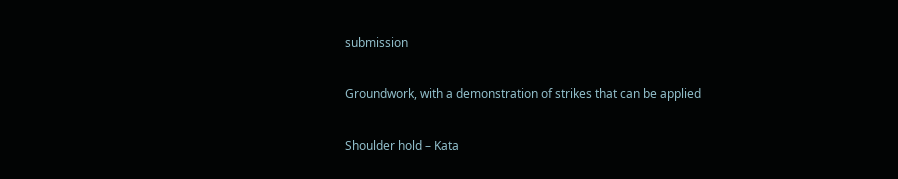submission

Groundwork, with a demonstration of strikes that can be applied

Shoulder hold – Kata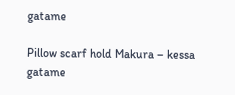gatame

Pillow scarf hold Makura – kessa gatame